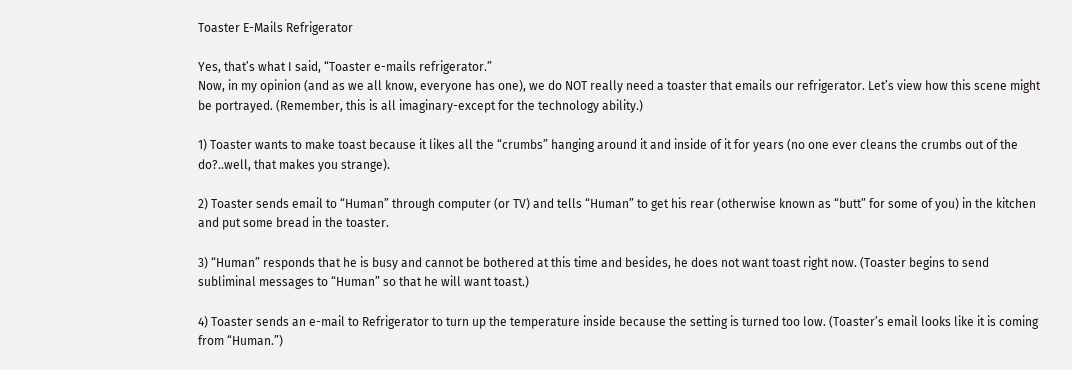Toaster E-Mails Refrigerator

Yes, that’s what I said, “Toaster e-mails refrigerator.”
Now, in my opinion (and as we all know, everyone has one), we do NOT really need a toaster that emails our refrigerator. Let’s view how this scene might be portrayed. (Remember, this is all imaginary-except for the technology ability.)

1) Toaster wants to make toast because it likes all the “crumbs” hanging around it and inside of it for years (no one ever cleans the crumbs out of the do?..well, that makes you strange).

2) Toaster sends email to “Human” through computer (or TV) and tells “Human” to get his rear (otherwise known as “butt” for some of you) in the kitchen and put some bread in the toaster.

3) “Human” responds that he is busy and cannot be bothered at this time and besides, he does not want toast right now. (Toaster begins to send subliminal messages to “Human” so that he will want toast.)

4) Toaster sends an e-mail to Refrigerator to turn up the temperature inside because the setting is turned too low. (Toaster’s email looks like it is coming from “Human.”)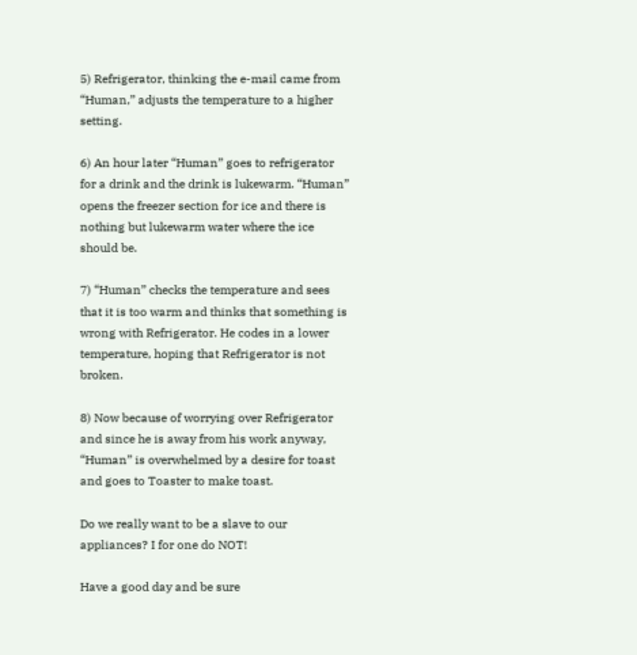5) Refrigerator, thinking the e-mail came from “Human,” adjusts the temperature to a higher setting.

6) An hour later “Human” goes to refrigerator for a drink and the drink is lukewarm. “Human” opens the freezer section for ice and there is nothing but lukewarm water where the ice should be.

7) “Human” checks the temperature and sees that it is too warm and thinks that something is wrong with Refrigerator. He codes in a lower temperature, hoping that Refrigerator is not broken.

8) Now because of worrying over Refrigerator and since he is away from his work anyway, “Human” is overwhelmed by a desire for toast and goes to Toaster to make toast.

Do we really want to be a slave to our appliances? I for one do NOT!

Have a good day and be sure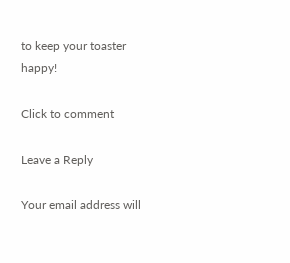to keep your toaster happy!

Click to comment

Leave a Reply

Your email address will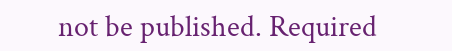not be published. Required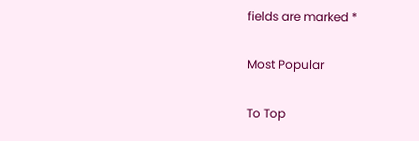fields are marked *

Most Popular

To Top